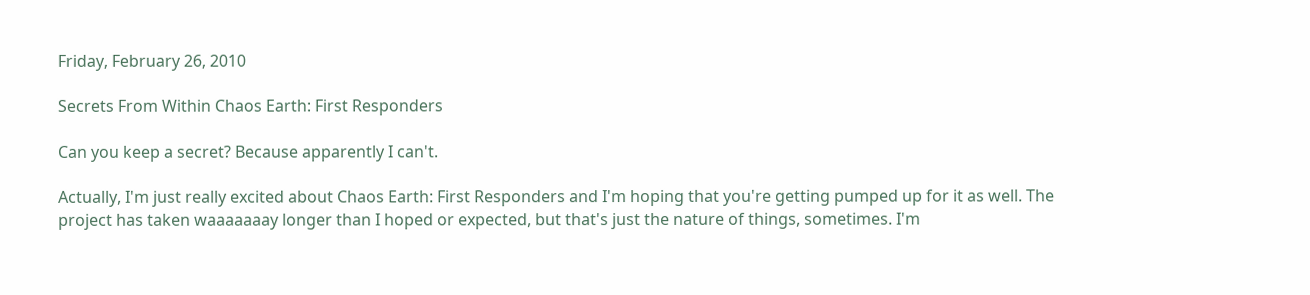Friday, February 26, 2010

Secrets From Within Chaos Earth: First Responders

Can you keep a secret? Because apparently I can't.

Actually, I'm just really excited about Chaos Earth: First Responders and I'm hoping that you're getting pumped up for it as well. The project has taken waaaaaaay longer than I hoped or expected, but that's just the nature of things, sometimes. I'm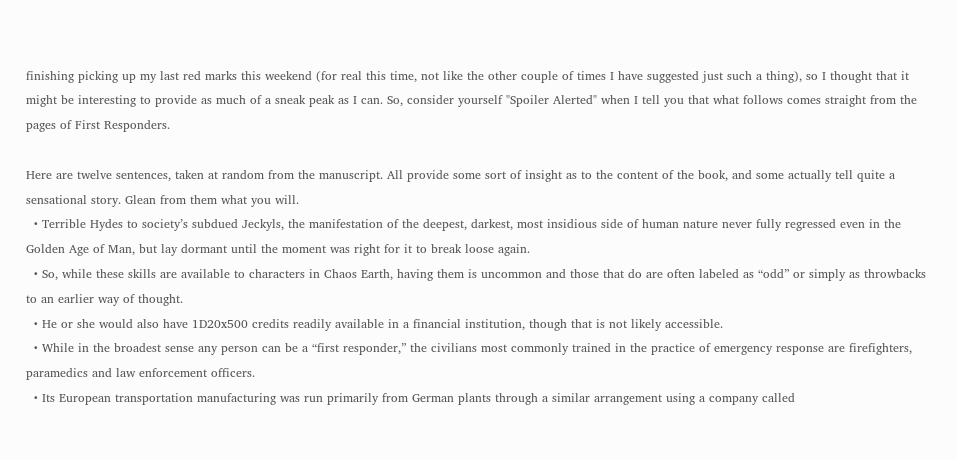finishing picking up my last red marks this weekend (for real this time, not like the other couple of times I have suggested just such a thing), so I thought that it might be interesting to provide as much of a sneak peak as I can. So, consider yourself "Spoiler Alerted" when I tell you that what follows comes straight from the pages of First Responders.

Here are twelve sentences, taken at random from the manuscript. All provide some sort of insight as to the content of the book, and some actually tell quite a sensational story. Glean from them what you will.
  • Terrible Hydes to society’s subdued Jeckyls, the manifestation of the deepest, darkest, most insidious side of human nature never fully regressed even in the Golden Age of Man, but lay dormant until the moment was right for it to break loose again.
  • So, while these skills are available to characters in Chaos Earth, having them is uncommon and those that do are often labeled as “odd” or simply as throwbacks to an earlier way of thought.
  • He or she would also have 1D20x500 credits readily available in a financial institution, though that is not likely accessible.
  • While in the broadest sense any person can be a “first responder,” the civilians most commonly trained in the practice of emergency response are firefighters, paramedics and law enforcement officers.
  • Its European transportation manufacturing was run primarily from German plants through a similar arrangement using a company called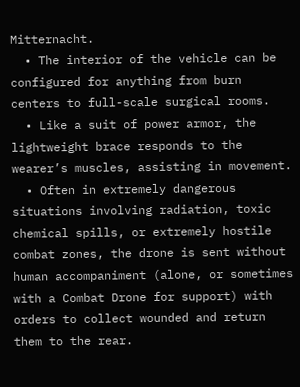Mitternacht.
  • The interior of the vehicle can be configured for anything from burn centers to full-scale surgical rooms.
  • Like a suit of power armor, the lightweight brace responds to the wearer’s muscles, assisting in movement.
  • Often in extremely dangerous situations involving radiation, toxic chemical spills, or extremely hostile combat zones, the drone is sent without human accompaniment (alone, or sometimes with a Combat Drone for support) with orders to collect wounded and return them to the rear.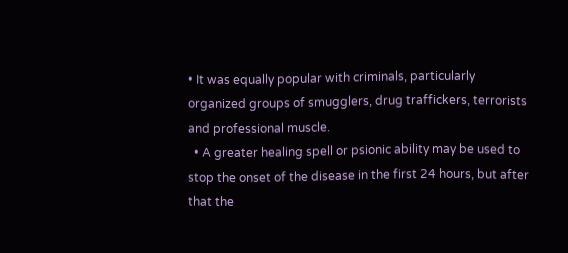• It was equally popular with criminals, particularly organized groups of smugglers, drug traffickers, terrorists and professional muscle.
  • A greater healing spell or psionic ability may be used to stop the onset of the disease in the first 24 hours, but after that the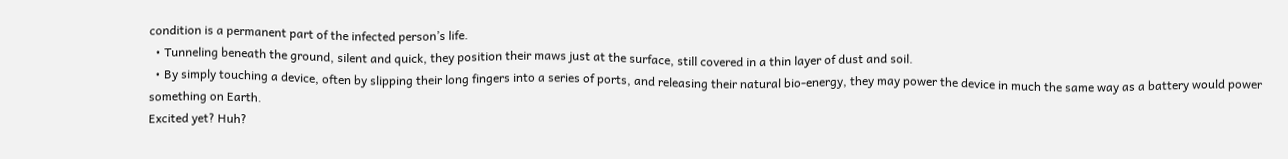condition is a permanent part of the infected person’s life.
  • Tunneling beneath the ground, silent and quick, they position their maws just at the surface, still covered in a thin layer of dust and soil.
  • By simply touching a device, often by slipping their long fingers into a series of ports, and releasing their natural bio-energy, they may power the device in much the same way as a battery would power something on Earth.
Excited yet? Huh?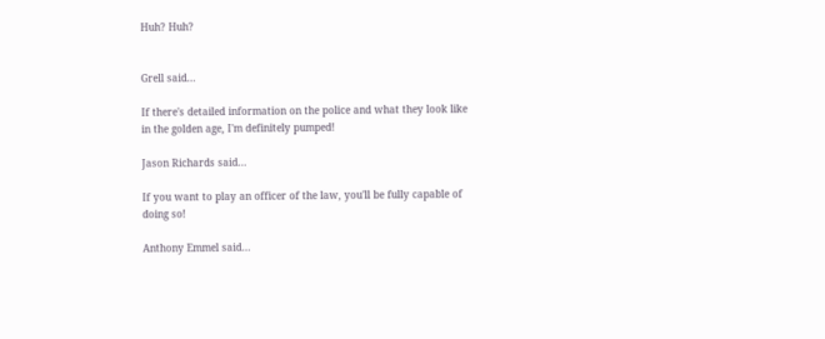Huh? Huh?


Grell said...

If there's detailed information on the police and what they look like in the golden age, I'm definitely pumped!

Jason Richards said...

If you want to play an officer of the law, you'll be fully capable of doing so!

Anthony Emmel said...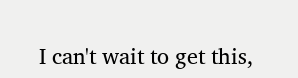I can't wait to get this,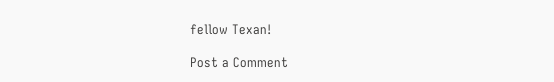fellow Texan!

Post a Comment